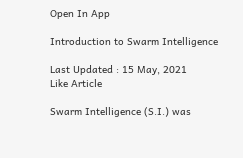Open In App

Introduction to Swarm Intelligence

Last Updated : 15 May, 2021
Like Article

Swarm Intelligence (S.I.) was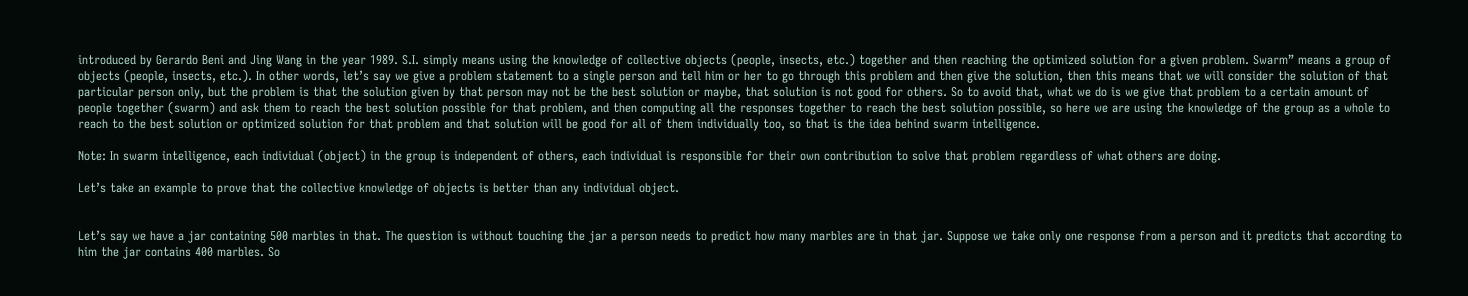introduced by Gerardo Beni and Jing Wang in the year 1989. S.I. simply means using the knowledge of collective objects (people, insects, etc.) together and then reaching the optimized solution for a given problem. Swarm” means a group of objects (people, insects, etc.). In other words, let’s say we give a problem statement to a single person and tell him or her to go through this problem and then give the solution, then this means that we will consider the solution of that particular person only, but the problem is that the solution given by that person may not be the best solution or maybe, that solution is not good for others. So to avoid that, what we do is we give that problem to a certain amount of people together (swarm) and ask them to reach the best solution possible for that problem, and then computing all the responses together to reach the best solution possible, so here we are using the knowledge of the group as a whole to reach to the best solution or optimized solution for that problem and that solution will be good for all of them individually too, so that is the idea behind swarm intelligence.

Note: In swarm intelligence, each individual (object) in the group is independent of others, each individual is responsible for their own contribution to solve that problem regardless of what others are doing.

Let’s take an example to prove that the collective knowledge of objects is better than any individual object.


Let’s say we have a jar containing 500 marbles in that. The question is without touching the jar a person needs to predict how many marbles are in that jar. Suppose we take only one response from a person and it predicts that according to him the jar contains 400 marbles. So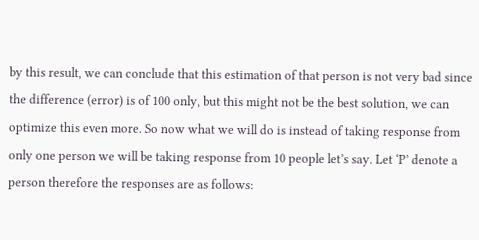by this result, we can conclude that this estimation of that person is not very bad since the difference (error) is of 100 only, but this might not be the best solution, we can optimize this even more. So now what we will do is instead of taking response from only one person we will be taking response from 10 people let’s say. Let ‘P’ denote a person therefore the responses are as follows: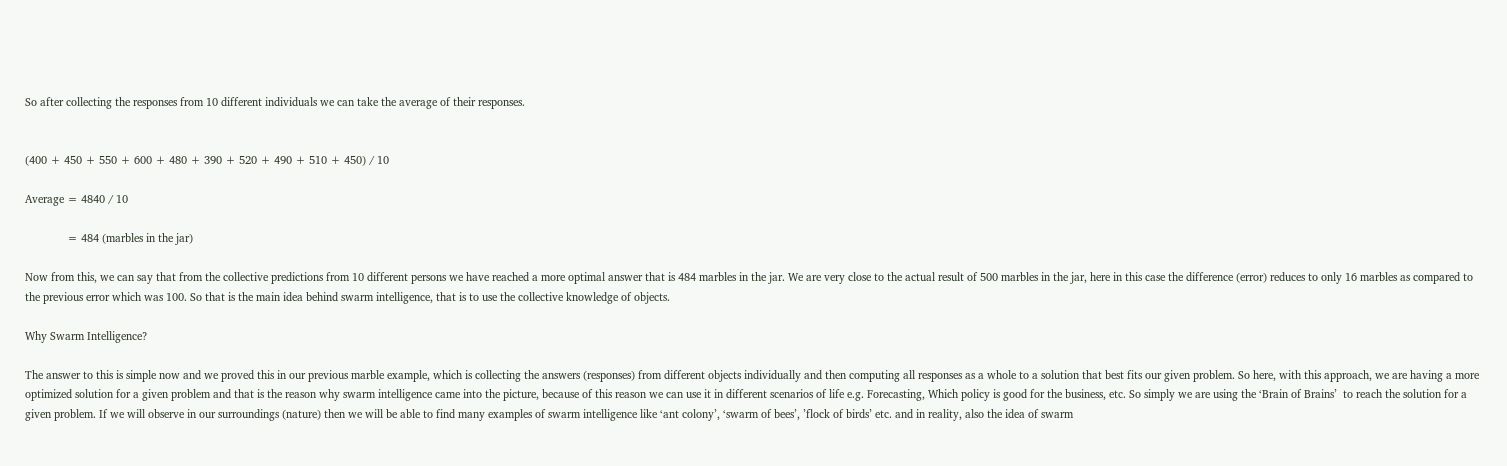So after collecting the responses from 10 different individuals we can take the average of their responses.


(400 + 450 + 550 + 600 + 480 + 390 + 520 + 490 + 510 + 450) / 10

Average = 4840 / 10

              = 484 (marbles in the jar)

Now from this, we can say that from the collective predictions from 10 different persons we have reached a more optimal answer that is 484 marbles in the jar. We are very close to the actual result of 500 marbles in the jar, here in this case the difference (error) reduces to only 16 marbles as compared to the previous error which was 100. So that is the main idea behind swarm intelligence, that is to use the collective knowledge of objects.

Why Swarm Intelligence?

The answer to this is simple now and we proved this in our previous marble example, which is collecting the answers (responses) from different objects individually and then computing all responses as a whole to a solution that best fits our given problem. So here, with this approach, we are having a more optimized solution for a given problem and that is the reason why swarm intelligence came into the picture, because of this reason we can use it in different scenarios of life e.g. Forecasting, Which policy is good for the business, etc. So simply we are using the ‘Brain of Brains’  to reach the solution for a given problem. If we will observe in our surroundings (nature) then we will be able to find many examples of swarm intelligence like ‘ant colony’, ‘swarm of bees’, ’flock of birds’ etc. and in reality, also the idea of swarm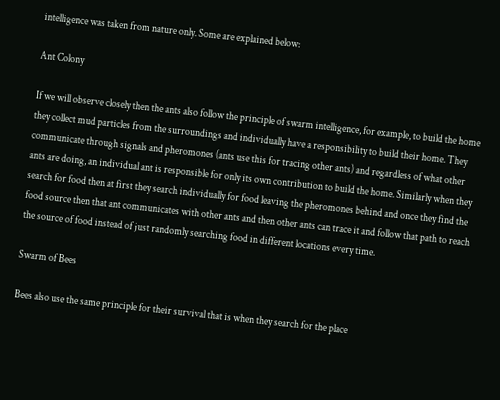intelligence was taken from nature only. Some are explained below:

Ant Colony

If we will observe closely then the ants also follow the principle of swarm intelligence, for example, to build the home they collect mud particles from the surroundings and individually have a responsibility to build their home. They communicate through signals and pheromones (ants use this for tracing other ants) and regardless of what other ants are doing, an individual ant is responsible for only its own contribution to build the home. Similarly when they search for food then at first they search individually for food leaving the pheromones behind and once they find the food source then that ant communicates with other ants and then other ants can trace it and follow that path to reach the source of food instead of just randomly searching food in different locations every time.

Swarm of Bees

Bees also use the same principle for their survival that is when they search for the place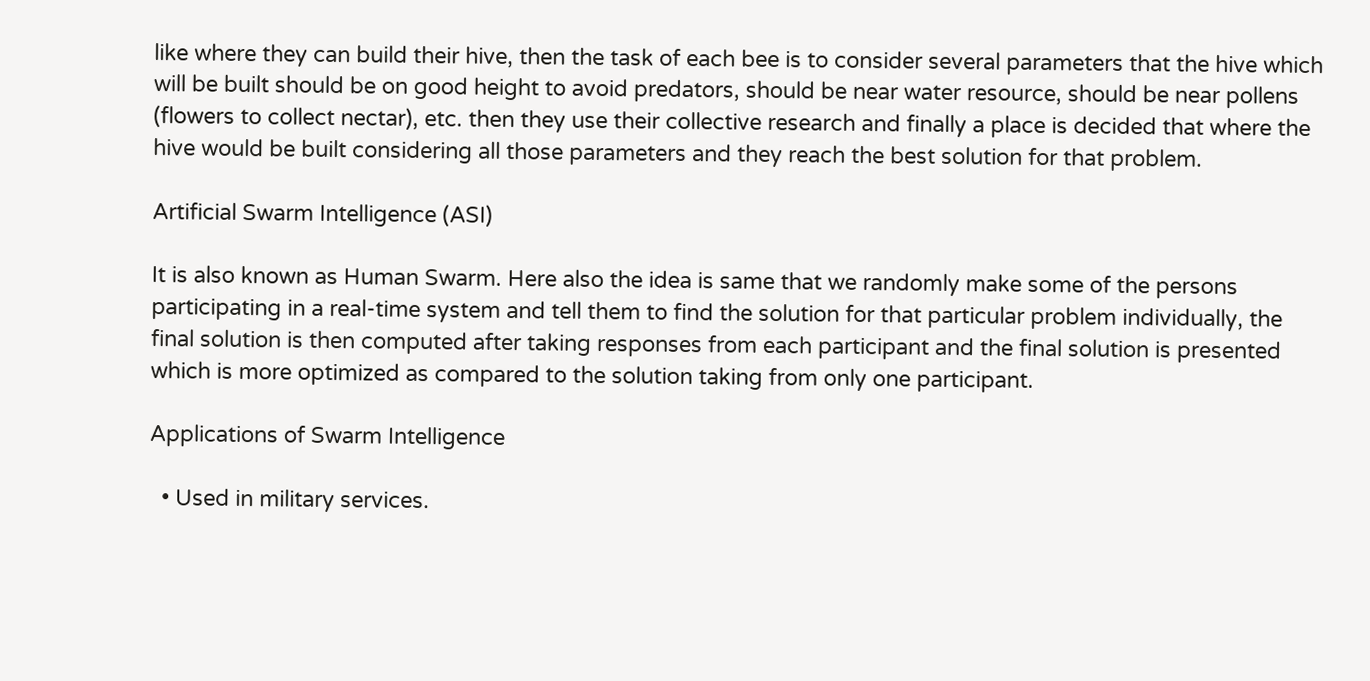like where they can build their hive, then the task of each bee is to consider several parameters that the hive which will be built should be on good height to avoid predators, should be near water resource, should be near pollens (flowers to collect nectar), etc. then they use their collective research and finally a place is decided that where the hive would be built considering all those parameters and they reach the best solution for that problem.

Artificial Swarm Intelligence (ASI)

It is also known as Human Swarm. Here also the idea is same that we randomly make some of the persons participating in a real-time system and tell them to find the solution for that particular problem individually, the final solution is then computed after taking responses from each participant and the final solution is presented which is more optimized as compared to the solution taking from only one participant.

Applications of Swarm Intelligence

  • Used in military services.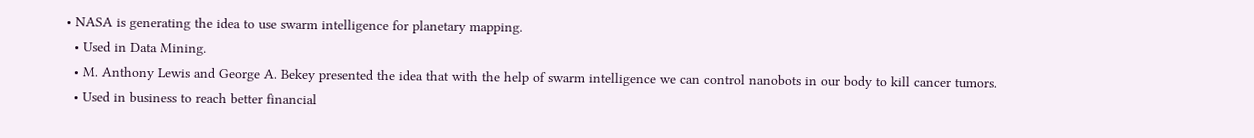• NASA is generating the idea to use swarm intelligence for planetary mapping.
  • Used in Data Mining.
  • M. Anthony Lewis and George A. Bekey presented the idea that with the help of swarm intelligence we can control nanobots in our body to kill cancer tumors.
  • Used in business to reach better financial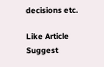decisions etc.

Like Article
Suggest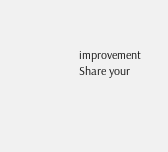improvement
Share your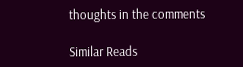thoughts in the comments

Similar Reads